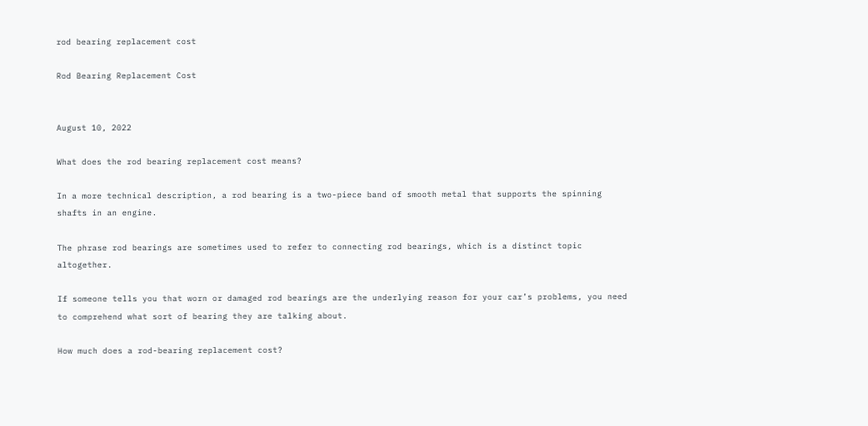rod bearing replacement cost

Rod Bearing Replacement Cost


August 10, 2022

What does the rod bearing replacement cost means?

In a more technical description, a rod bearing is a two-piece band of smooth metal that supports the spinning shafts in an engine.

The phrase rod bearings are sometimes used to refer to connecting rod bearings, which is a distinct topic altogether.

If someone tells you that worn or damaged rod bearings are the underlying reason for your car’s problems, you need to comprehend what sort of bearing they are talking about.

How much does a rod-bearing replacement cost?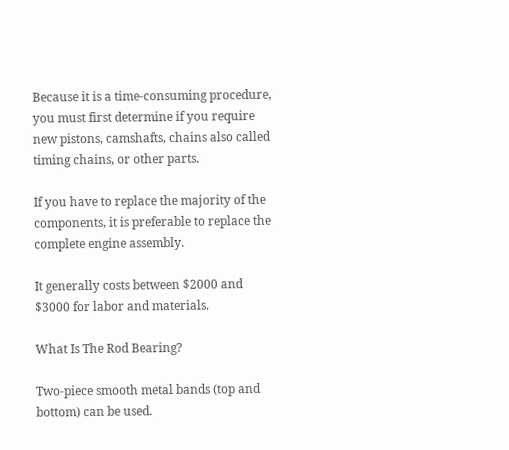Because it is a time-consuming procedure, you must first determine if you require new pistons, camshafts, chains also called timing chains, or other parts.

If you have to replace the majority of the components, it is preferable to replace the complete engine assembly.

It generally costs between $2000 and $3000 for labor and materials.

What Is The Rod Bearing?

Two-piece smooth metal bands (top and bottom) can be used.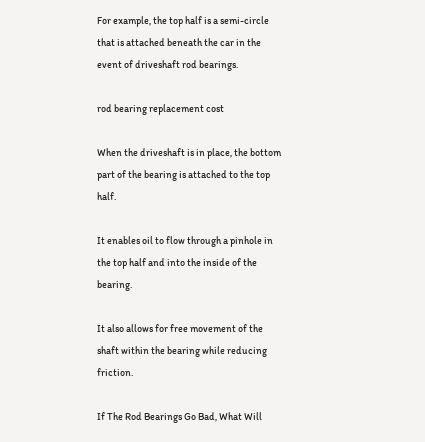For example, the top half is a semi-circle that is attached beneath the car in the event of driveshaft rod bearings.

rod bearing replacement cost

When the driveshaft is in place, the bottom part of the bearing is attached to the top half.

It enables oil to flow through a pinhole in the top half and into the inside of the bearing.

It also allows for free movement of the shaft within the bearing while reducing friction.

If The Rod Bearings Go Bad, What Will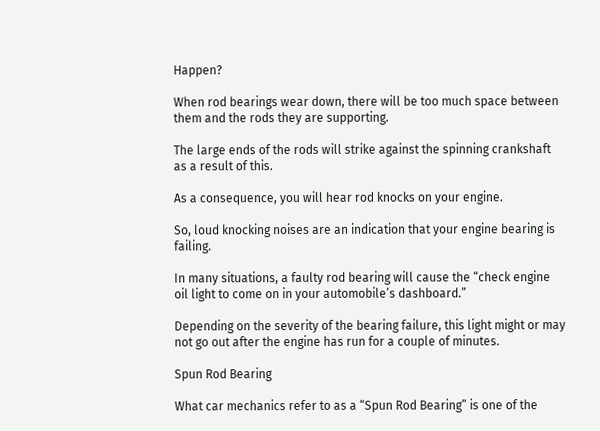Happen?

When rod bearings wear down, there will be too much space between them and the rods they are supporting.

The large ends of the rods will strike against the spinning crankshaft as a result of this.

As a consequence, you will hear rod knocks on your engine.

So, loud knocking noises are an indication that your engine bearing is failing.

In many situations, a faulty rod bearing will cause the “check engine oil light to come on in your automobile’s dashboard.”

Depending on the severity of the bearing failure, this light might or may not go out after the engine has run for a couple of minutes.

Spun Rod Bearing

What car mechanics refer to as a “Spun Rod Bearing” is one of the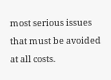most serious issues that must be avoided at all costs.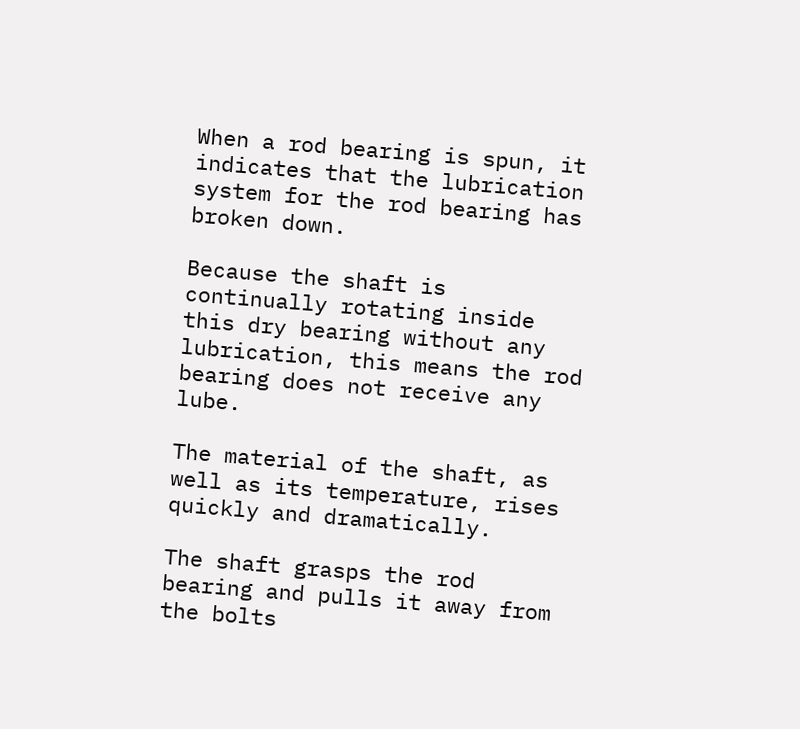When a rod bearing is spun, it indicates that the lubrication system for the rod bearing has broken down.

Because the shaft is continually rotating inside this dry bearing without any lubrication, this means the rod bearing does not receive any lube.

The material of the shaft, as well as its temperature, rises quickly and dramatically.

The shaft grasps the rod bearing and pulls it away from the bolts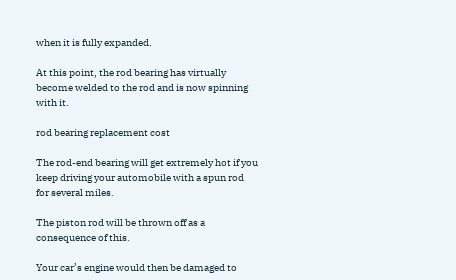when it is fully expanded.

At this point, the rod bearing has virtually become welded to the rod and is now spinning with it.

rod bearing replacement cost

The rod-end bearing will get extremely hot if you keep driving your automobile with a spun rod for several miles.

The piston rod will be thrown off as a consequence of this.

Your car’s engine would then be damaged to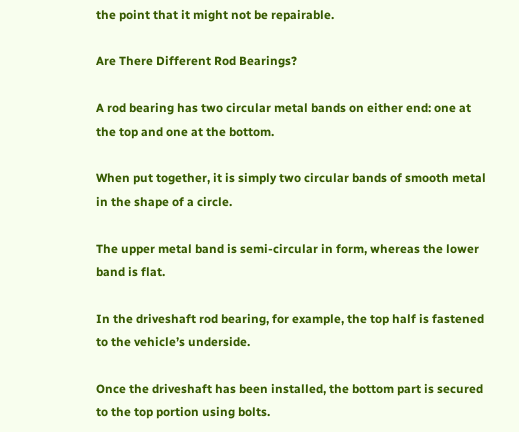the point that it might not be repairable.

Are There Different Rod Bearings?

A rod bearing has two circular metal bands on either end: one at the top and one at the bottom.

When put together, it is simply two circular bands of smooth metal in the shape of a circle.

The upper metal band is semi-circular in form, whereas the lower band is flat.

In the driveshaft rod bearing, for example, the top half is fastened to the vehicle’s underside.

Once the driveshaft has been installed, the bottom part is secured to the top portion using bolts.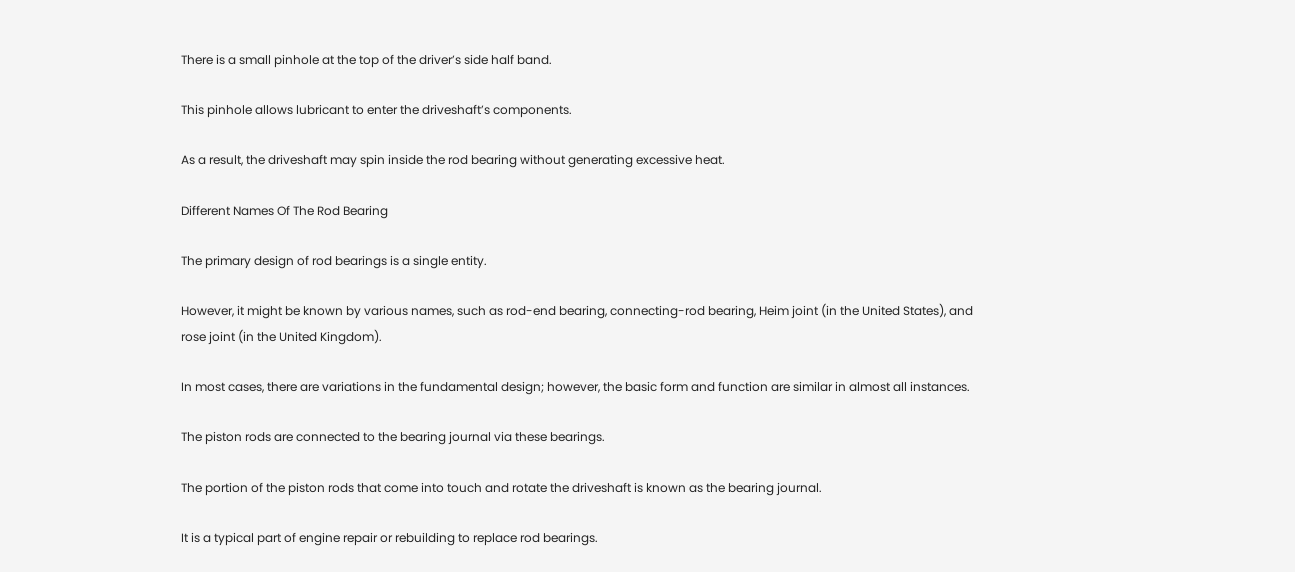There is a small pinhole at the top of the driver’s side half band.

This pinhole allows lubricant to enter the driveshaft’s components.

As a result, the driveshaft may spin inside the rod bearing without generating excessive heat.

Different Names Of The Rod Bearing

The primary design of rod bearings is a single entity.

However, it might be known by various names, such as rod-end bearing, connecting-rod bearing, Heim joint (in the United States), and rose joint (in the United Kingdom).

In most cases, there are variations in the fundamental design; however, the basic form and function are similar in almost all instances.

The piston rods are connected to the bearing journal via these bearings.

The portion of the piston rods that come into touch and rotate the driveshaft is known as the bearing journal.

It is a typical part of engine repair or rebuilding to replace rod bearings.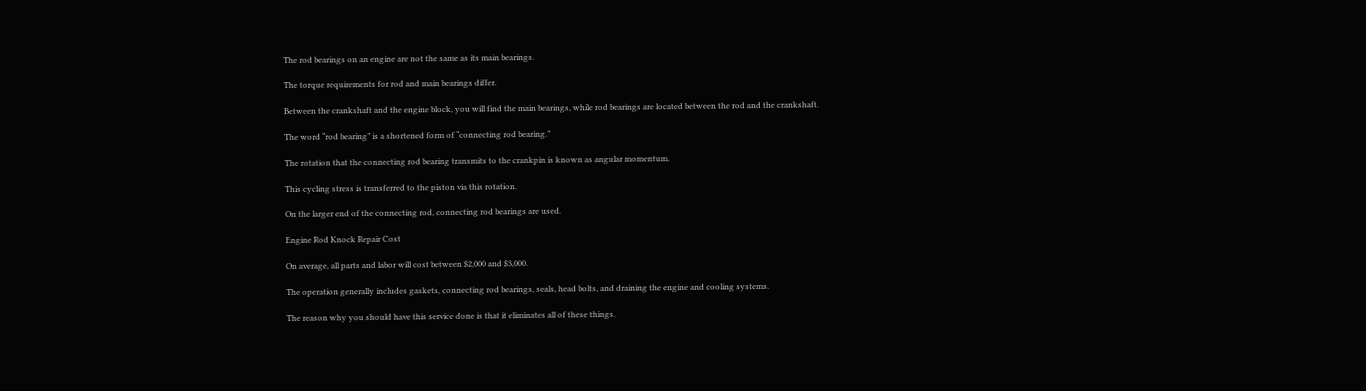The rod bearings on an engine are not the same as its main bearings.

The torque requirements for rod and main bearings differ.

Between the crankshaft and the engine block, you will find the main bearings, while rod bearings are located between the rod and the crankshaft.

The word “rod bearing” is a shortened form of “connecting rod bearing.”

The rotation that the connecting rod bearing transmits to the crankpin is known as angular momentum.

This cycling stress is transferred to the piston via this rotation.

On the larger end of the connecting rod, connecting rod bearings are used.

Engine Rod Knock Repair Cost

On average, all parts and labor will cost between $2,000 and $3,000.

The operation generally includes gaskets, connecting rod bearings, seals, head bolts, and draining the engine and cooling systems.

The reason why you should have this service done is that it eliminates all of these things.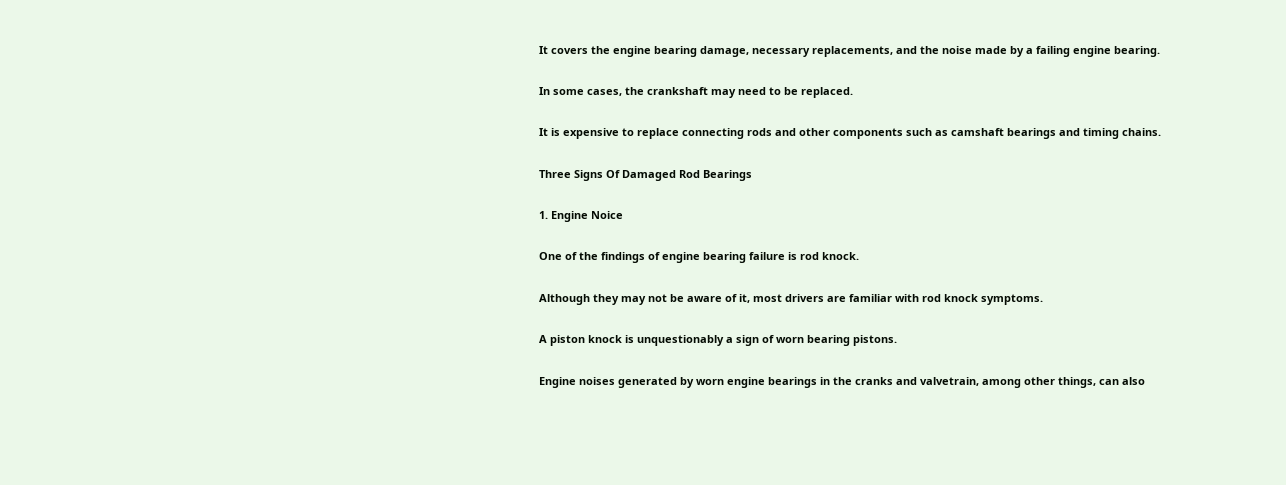It covers the engine bearing damage, necessary replacements, and the noise made by a failing engine bearing.

In some cases, the crankshaft may need to be replaced.

It is expensive to replace connecting rods and other components such as camshaft bearings and timing chains.

Three Signs Of Damaged Rod Bearings

1. Engine Noice

One of the findings of engine bearing failure is rod knock.

Although they may not be aware of it, most drivers are familiar with rod knock symptoms.

A piston knock is unquestionably a sign of worn bearing pistons.

Engine noises generated by worn engine bearings in the cranks and valvetrain, among other things, can also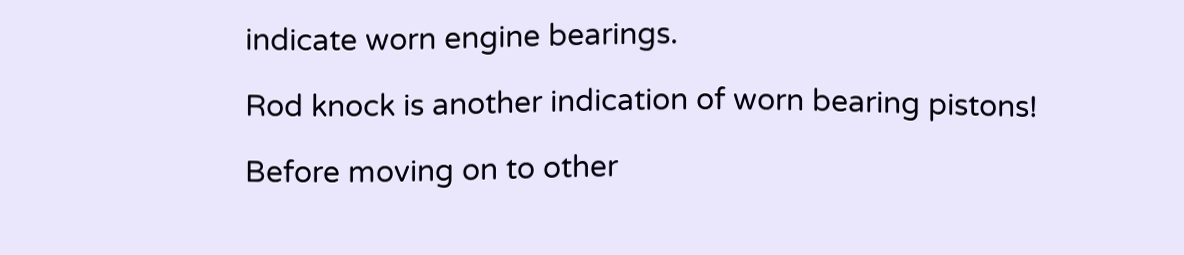indicate worn engine bearings.

Rod knock is another indication of worn bearing pistons!

Before moving on to other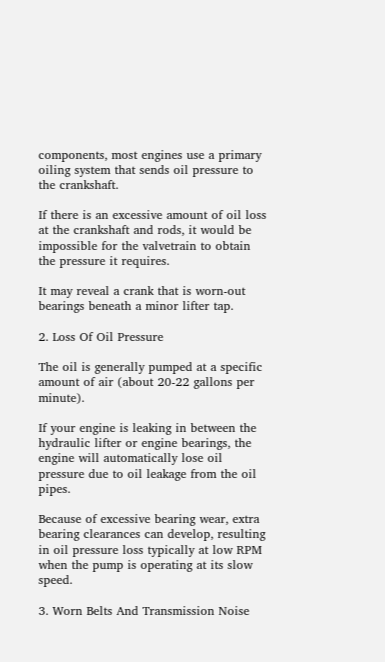components, most engines use a primary oiling system that sends oil pressure to the crankshaft.

If there is an excessive amount of oil loss at the crankshaft and rods, it would be impossible for the valvetrain to obtain the pressure it requires.

It may reveal a crank that is worn-out bearings beneath a minor lifter tap.

2. Loss Of Oil Pressure

The oil is generally pumped at a specific amount of air (about 20-22 gallons per minute).

If your engine is leaking in between the hydraulic lifter or engine bearings, the engine will automatically lose oil pressure due to oil leakage from the oil pipes.

Because of excessive bearing wear, extra bearing clearances can develop, resulting in oil pressure loss typically at low RPM when the pump is operating at its slow speed.

3. Worn Belts And Transmission Noise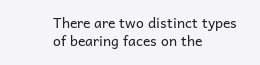There are two distinct types of bearing faces on the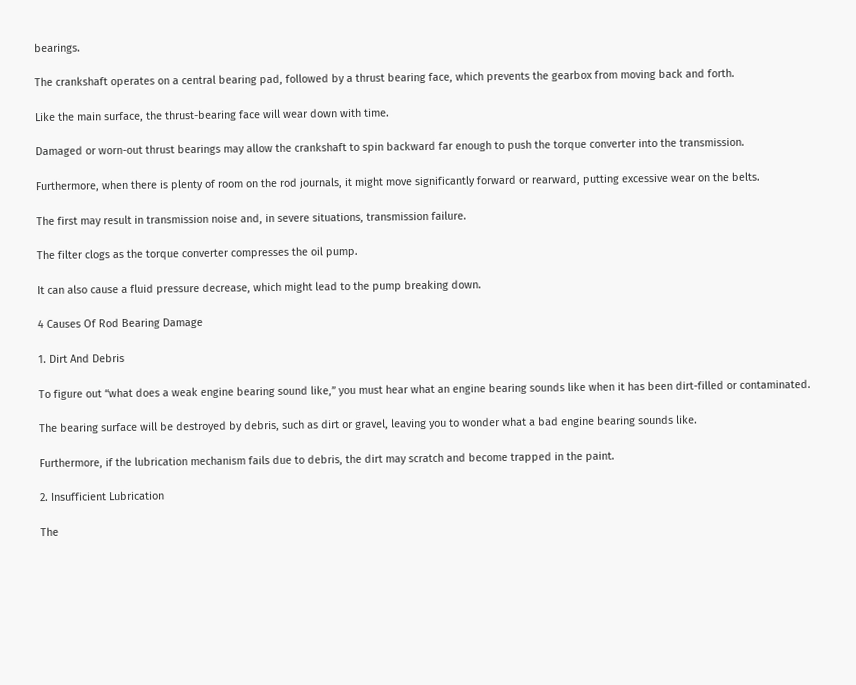bearings.

The crankshaft operates on a central bearing pad, followed by a thrust bearing face, which prevents the gearbox from moving back and forth.

Like the main surface, the thrust-bearing face will wear down with time.

Damaged or worn-out thrust bearings may allow the crankshaft to spin backward far enough to push the torque converter into the transmission.

Furthermore, when there is plenty of room on the rod journals, it might move significantly forward or rearward, putting excessive wear on the belts.

The first may result in transmission noise and, in severe situations, transmission failure.

The filter clogs as the torque converter compresses the oil pump.

It can also cause a fluid pressure decrease, which might lead to the pump breaking down.

4 Causes Of Rod Bearing Damage

1. Dirt And Debris

To figure out “what does a weak engine bearing sound like,” you must hear what an engine bearing sounds like when it has been dirt-filled or contaminated.

The bearing surface will be destroyed by debris, such as dirt or gravel, leaving you to wonder what a bad engine bearing sounds like.

Furthermore, if the lubrication mechanism fails due to debris, the dirt may scratch and become trapped in the paint.

2. Insufficient Lubrication

The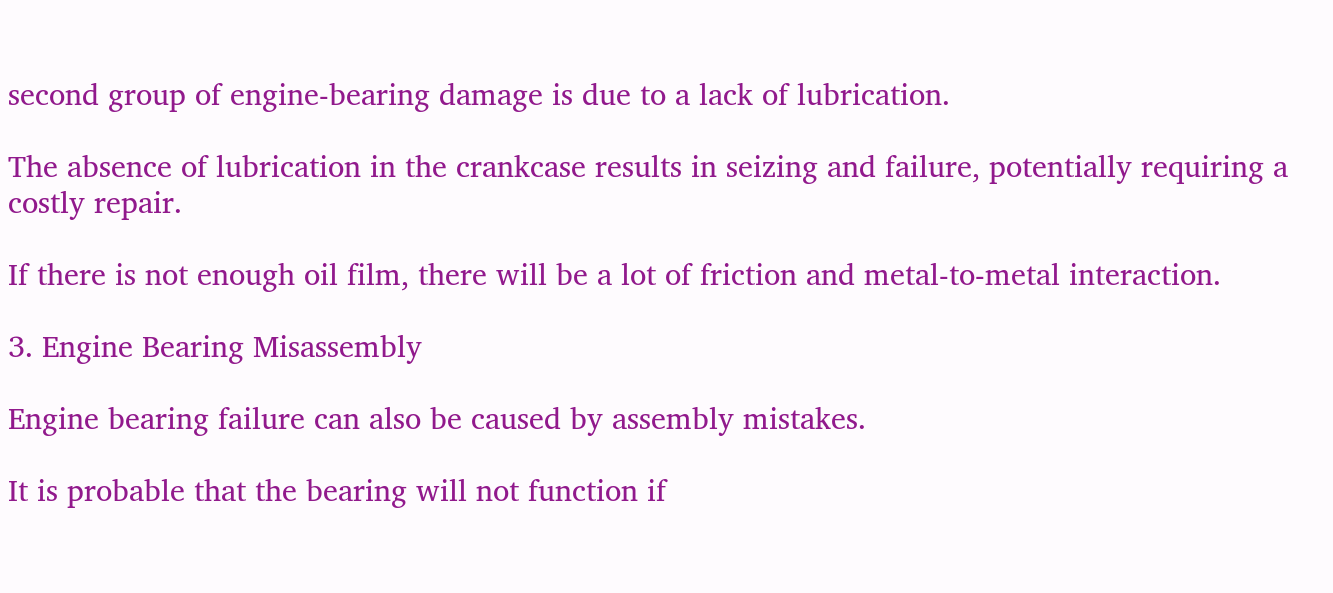second group of engine-bearing damage is due to a lack of lubrication.

The absence of lubrication in the crankcase results in seizing and failure, potentially requiring a costly repair.

If there is not enough oil film, there will be a lot of friction and metal-to-metal interaction.

3. Engine Bearing Misassembly

Engine bearing failure can also be caused by assembly mistakes.

It is probable that the bearing will not function if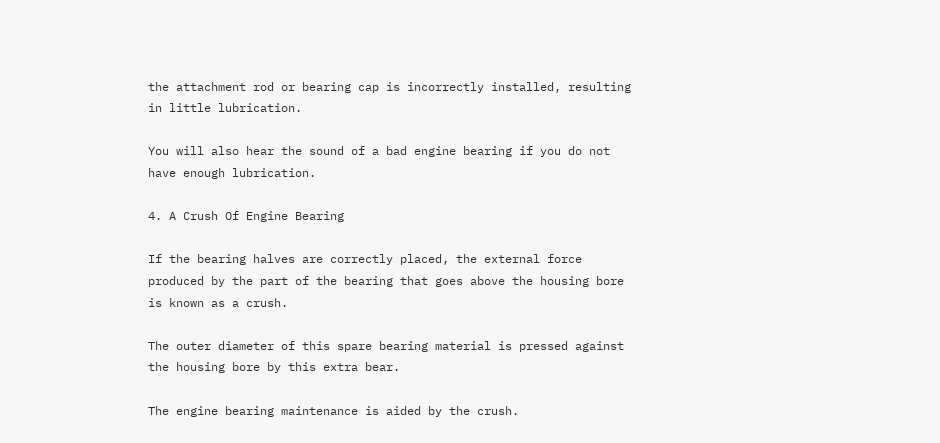the attachment rod or bearing cap is incorrectly installed, resulting in little lubrication.

You will also hear the sound of a bad engine bearing if you do not have enough lubrication.

4. A Crush Of Engine Bearing

If the bearing halves are correctly placed, the external force produced by the part of the bearing that goes above the housing bore is known as a crush.

The outer diameter of this spare bearing material is pressed against the housing bore by this extra bear.

The engine bearing maintenance is aided by the crush.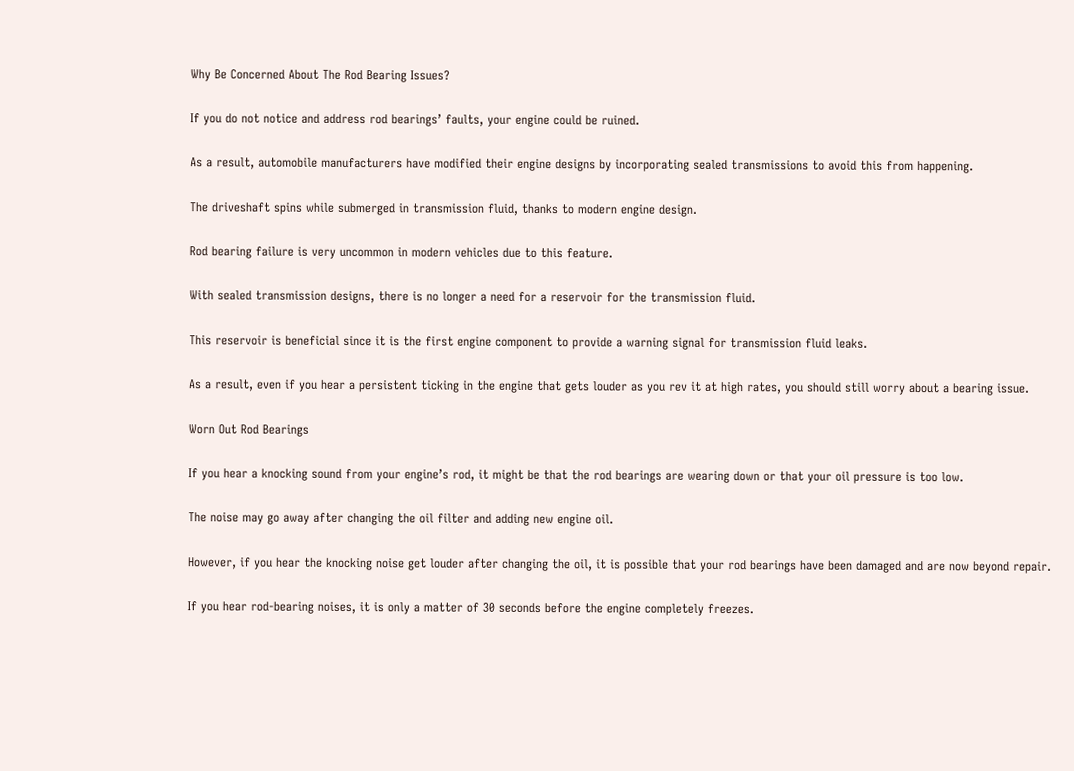Why Be Concerned About The Rod Bearing Issues?

If you do not notice and address rod bearings’ faults, your engine could be ruined.

As a result, automobile manufacturers have modified their engine designs by incorporating sealed transmissions to avoid this from happening.

The driveshaft spins while submerged in transmission fluid, thanks to modern engine design.

Rod bearing failure is very uncommon in modern vehicles due to this feature.

With sealed transmission designs, there is no longer a need for a reservoir for the transmission fluid.

This reservoir is beneficial since it is the first engine component to provide a warning signal for transmission fluid leaks.

As a result, even if you hear a persistent ticking in the engine that gets louder as you rev it at high rates, you should still worry about a bearing issue.

Worn Out Rod Bearings

If you hear a knocking sound from your engine’s rod, it might be that the rod bearings are wearing down or that your oil pressure is too low.

The noise may go away after changing the oil filter and adding new engine oil.

However, if you hear the knocking noise get louder after changing the oil, it is possible that your rod bearings have been damaged and are now beyond repair.

If you hear rod-bearing noises, it is only a matter of 30 seconds before the engine completely freezes.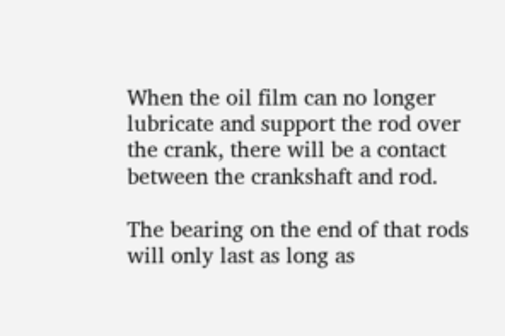When the oil film can no longer lubricate and support the rod over the crank, there will be a contact between the crankshaft and rod.

The bearing on the end of that rods will only last as long as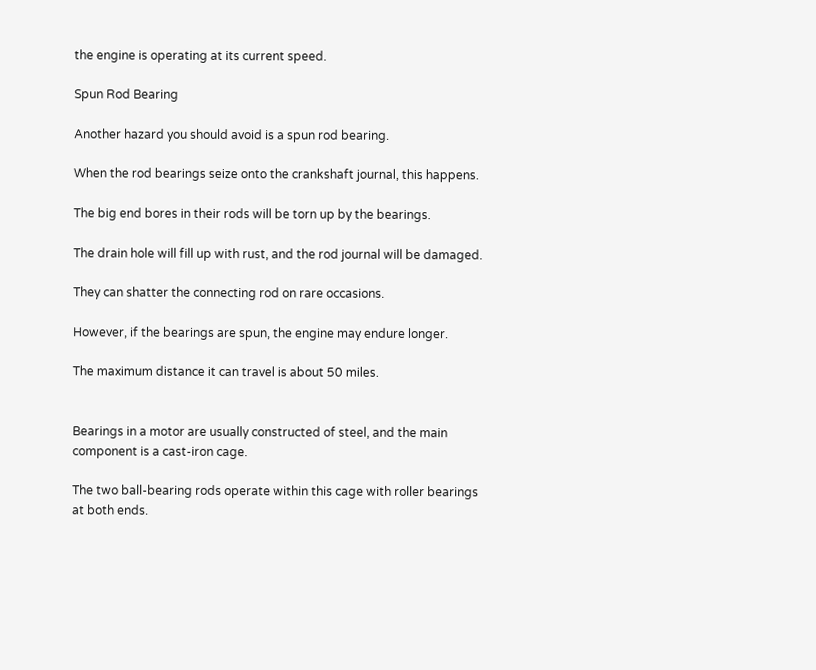the engine is operating at its current speed.

Spun Rod Bearing

Another hazard you should avoid is a spun rod bearing.

When the rod bearings seize onto the crankshaft journal, this happens.

The big end bores in their rods will be torn up by the bearings.

The drain hole will fill up with rust, and the rod journal will be damaged.

They can shatter the connecting rod on rare occasions.

However, if the bearings are spun, the engine may endure longer.

The maximum distance it can travel is about 50 miles.


Bearings in a motor are usually constructed of steel, and the main component is a cast-iron cage.

The two ball-bearing rods operate within this cage with roller bearings at both ends.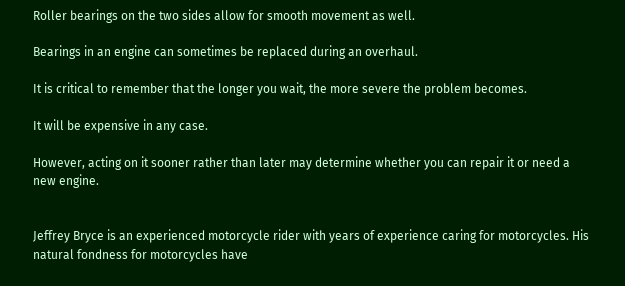Roller bearings on the two sides allow for smooth movement as well.

Bearings in an engine can sometimes be replaced during an overhaul.

It is critical to remember that the longer you wait, the more severe the problem becomes.

It will be expensive in any case.

However, acting on it sooner rather than later may determine whether you can repair it or need a new engine.


Jeffrey Bryce is an experienced motorcycle rider with years of experience caring for motorcycles. His natural fondness for motorcycles have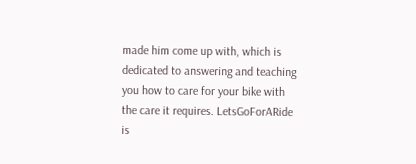made him come up with, which is dedicated to answering and teaching you how to care for your bike with the care it requires. LetsGoForARide is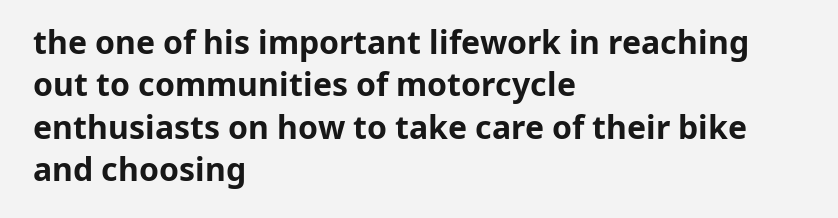the one of his important lifework in reaching out to communities of motorcycle enthusiasts on how to take care of their bike and choosing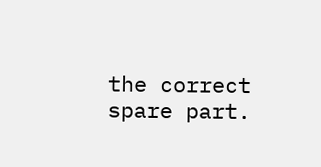the correct spare part.